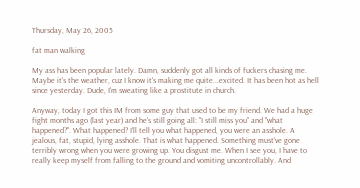Thursday, May 26, 2005

fat man walking

My ass has been popular lately. Damn, suddenly got all kinds of fuckers chasing me. Maybe it's the weather, cuz I know it's making me quite...excited. It has been hot as hell since yesterday. Dude, I'm sweating like a prostitute in church.

Anyway, today I got this IM from some guy that used to be my friend. We had a huge fight months ago (last year) and he's still going all: "I still miss you" and "what happened?". What happened? I'll tell you what happened, you were an asshole. A jealous, fat, stupid, lying asshole. That is what happened. Something must've gone terribly wrong when you were growing up. You disgust me. When I see you, I have to really keep myself from falling to the ground and vomiting uncontrollably. And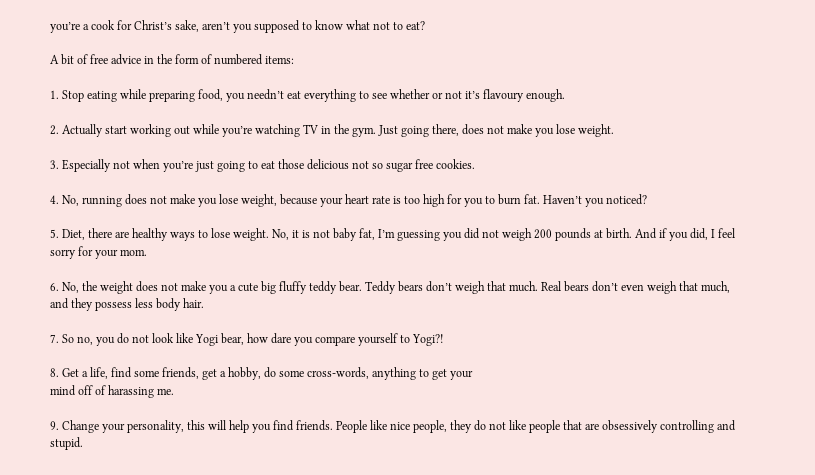you’re a cook for Christ’s sake, aren’t you supposed to know what not to eat?

A bit of free advice in the form of numbered items:

1. Stop eating while preparing food, you needn’t eat everything to see whether or not it’s flavoury enough.

2. Actually start working out while you’re watching TV in the gym. Just going there, does not make you lose weight.

3. Especially not when you’re just going to eat those delicious not so sugar free cookies.

4. No, running does not make you lose weight, because your heart rate is too high for you to burn fat. Haven’t you noticed?

5. Diet, there are healthy ways to lose weight. No, it is not baby fat, I’m guessing you did not weigh 200 pounds at birth. And if you did, I feel sorry for your mom.

6. No, the weight does not make you a cute big fluffy teddy bear. Teddy bears don’t weigh that much. Real bears don’t even weigh that much, and they possess less body hair.

7. So no, you do not look like Yogi bear, how dare you compare yourself to Yogi?!

8. Get a life, find some friends, get a hobby, do some cross-words, anything to get your
mind off of harassing me.

9. Change your personality, this will help you find friends. People like nice people, they do not like people that are obsessively controlling and stupid.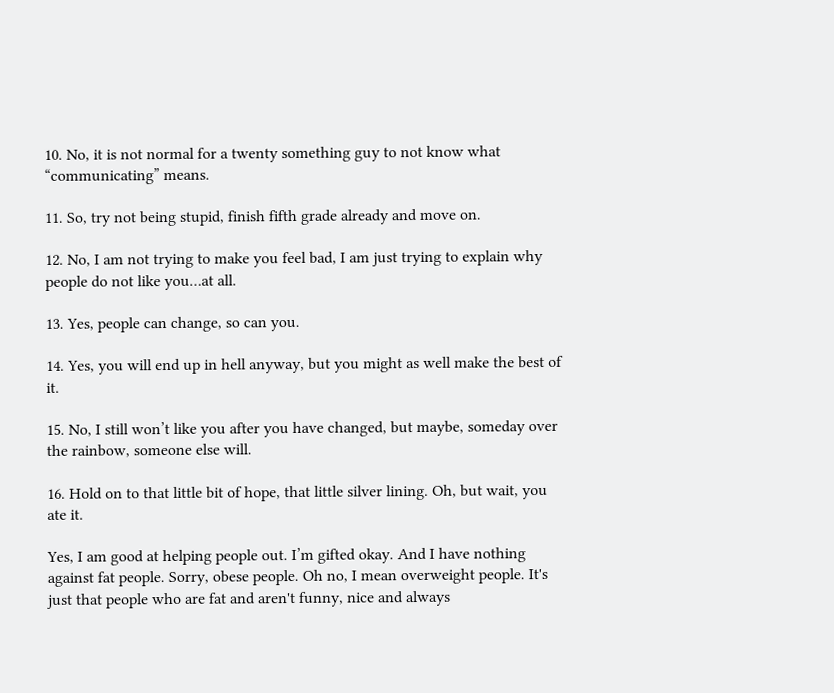10. No, it is not normal for a twenty something guy to not know what “communicating” means.

11. So, try not being stupid, finish fifth grade already and move on.

12. No, I am not trying to make you feel bad, I am just trying to explain why people do not like you…at all.

13. Yes, people can change, so can you.

14. Yes, you will end up in hell anyway, but you might as well make the best of it.

15. No, I still won’t like you after you have changed, but maybe, someday over the rainbow, someone else will.

16. Hold on to that little bit of hope, that little silver lining. Oh, but wait, you ate it.

Yes, I am good at helping people out. I’m gifted okay. And I have nothing against fat people. Sorry, obese people. Oh no, I mean overweight people. It's just that people who are fat and aren't funny, nice and always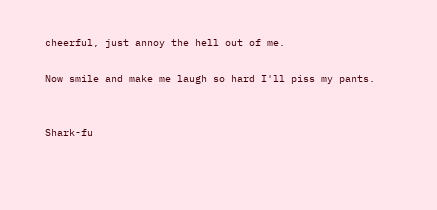cheerful, just annoy the hell out of me.

Now smile and make me laugh so hard I'll piss my pants.


Shark-fu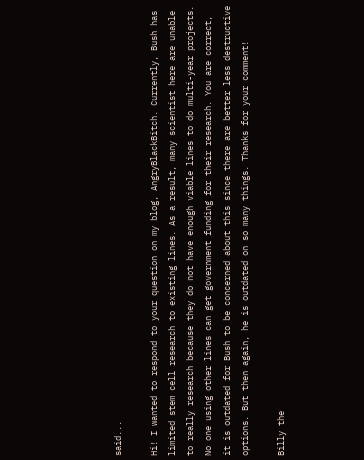said...

Hi! I wanted to respond to your question on my blog, AngryBlackBitch. Currently, Bush has limited stem cell research to existing lines. As a result, many scientist here are unable to really research because they do not have enough viable lines to do multi-year projects. No one using other lines can get government funding for their research. You are correct, it is outdated for Bush to be concerned about this since there are better less destructive options. But then again, he is outdated on so many things. Thanks for your comment!

Billy the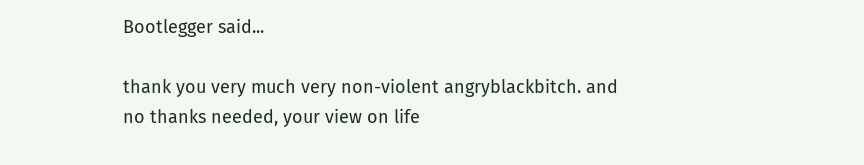Bootlegger said...

thank you very much very non-violent angryblackbitch. and no thanks needed, your view on life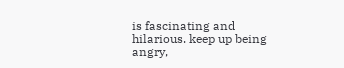is fascinating and hilarious. keep up being angry,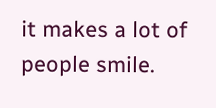it makes a lot of people smile.